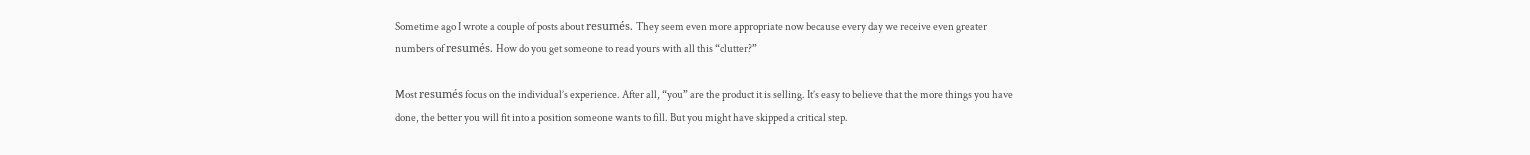Sometime ago I wrote a couple of posts about resumés. They seem even more appropriate now because every day we receive even greater numbers of resumés. How do you get someone to read yours with all this “clutter?”

Most resumés focus on the individual’s experience. After all, “you” are the product it is selling. It’s easy to believe that the more things you have done, the better you will fit into a position someone wants to fill. But you might have skipped a critical step.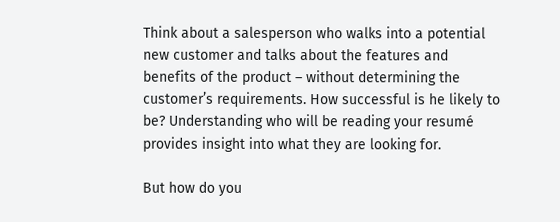Think about a salesperson who walks into a potential new customer and talks about the features and benefits of the product – without determining the customer’s requirements. How successful is he likely to be? Understanding who will be reading your resumé provides insight into what they are looking for.

But how do you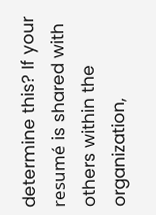determine this? If your resumé is shared with others within the organization,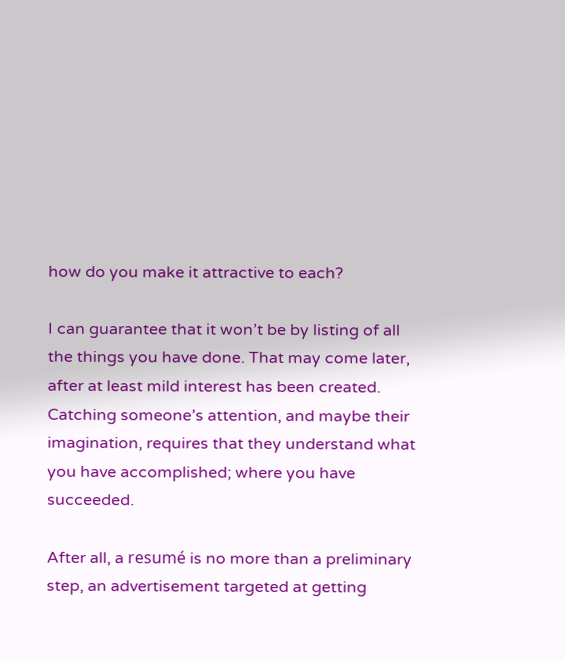how do you make it attractive to each?

I can guarantee that it won’t be by listing of all the things you have done. That may come later, after at least mild interest has been created. Catching someone’s attention, and maybe their imagination, requires that they understand what you have accomplished; where you have succeeded.

After all, a resumé is no more than a preliminary step, an advertisement targeted at getting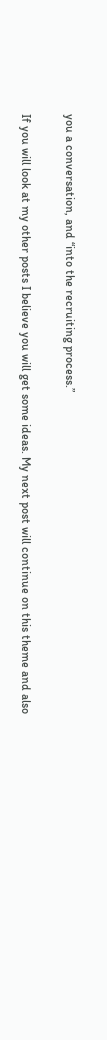you a conversation, and “into the recruiting process.”

If you will look at my other posts I believe you will get some ideas. My next post will continue on this theme and also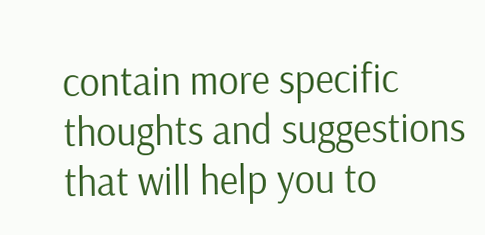contain more specific thoughts and suggestions that will help you to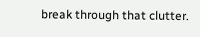break through that clutter.